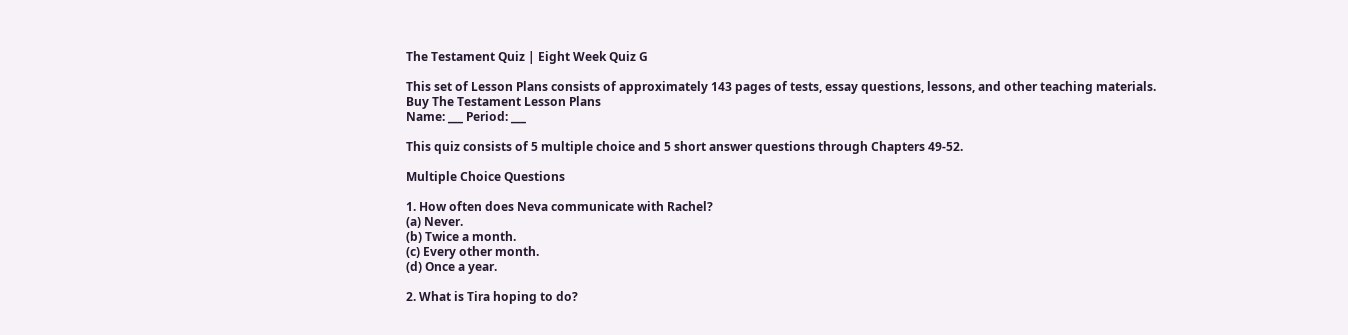The Testament Quiz | Eight Week Quiz G

This set of Lesson Plans consists of approximately 143 pages of tests, essay questions, lessons, and other teaching materials.
Buy The Testament Lesson Plans
Name: ___ Period: ___

This quiz consists of 5 multiple choice and 5 short answer questions through Chapters 49-52.

Multiple Choice Questions

1. How often does Neva communicate with Rachel?
(a) Never.
(b) Twice a month.
(c) Every other month.
(d) Once a year.

2. What is Tira hoping to do?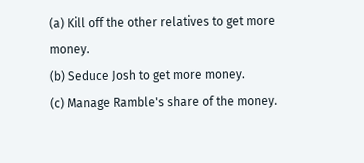(a) Kill off the other relatives to get more money.
(b) Seduce Josh to get more money.
(c) Manage Ramble's share of the money.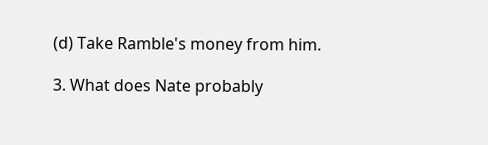(d) Take Ramble's money from him.

3. What does Nate probably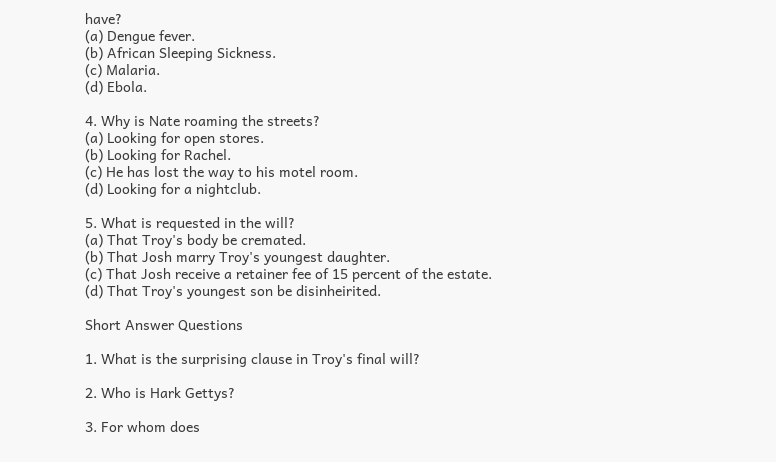have?
(a) Dengue fever.
(b) African Sleeping Sickness.
(c) Malaria.
(d) Ebola.

4. Why is Nate roaming the streets?
(a) Looking for open stores.
(b) Looking for Rachel.
(c) He has lost the way to his motel room.
(d) Looking for a nightclub.

5. What is requested in the will?
(a) That Troy's body be cremated.
(b) That Josh marry Troy's youngest daughter.
(c) That Josh receive a retainer fee of 15 percent of the estate.
(d) That Troy's youngest son be disinheirited.

Short Answer Questions

1. What is the surprising clause in Troy's final will?

2. Who is Hark Gettys?

3. For whom does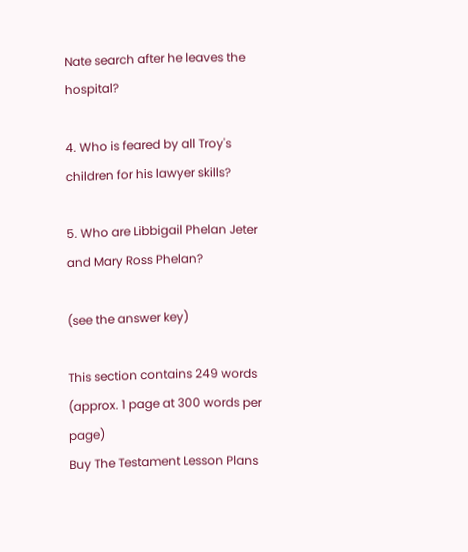Nate search after he leaves the hospital?

4. Who is feared by all Troy's children for his lawyer skills?

5. Who are Libbigail Phelan Jeter and Mary Ross Phelan?

(see the answer key)

This section contains 249 words
(approx. 1 page at 300 words per page)
Buy The Testament Lesson Plans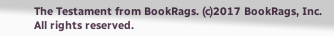The Testament from BookRags. (c)2017 BookRags, Inc. All rights reserved.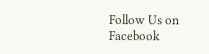Follow Us on Facebook